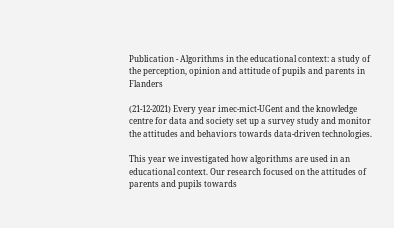Publication - Algorithms in the educational context: a study of the perception, opinion and attitude of pupils and parents in Flanders

(21-12-2021) Every year imec-mict-UGent and the knowledge centre for data and society set up a survey study and monitor the attitudes and behaviors towards data-driven technologies.

This year we investigated how algorithms are used in an educational context. Our research focused on the attitudes of parents and pupils towards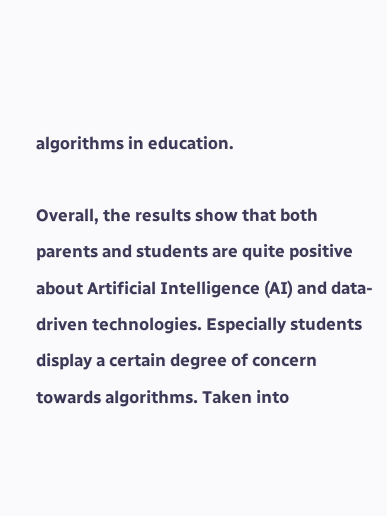algorithms in education.

Overall, the results show that both parents and students are quite positive about Artificial Intelligence (AI) and data-driven technologies. Especially students display a certain degree of concern towards algorithms. Taken into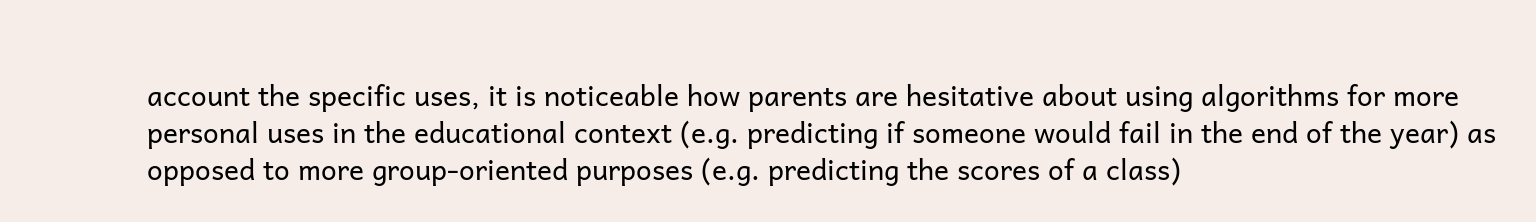account the specific uses, it is noticeable how parents are hesitative about using algorithms for more personal uses in the educational context (e.g. predicting if someone would fail in the end of the year) as opposed to more group-oriented purposes (e.g. predicting the scores of a class)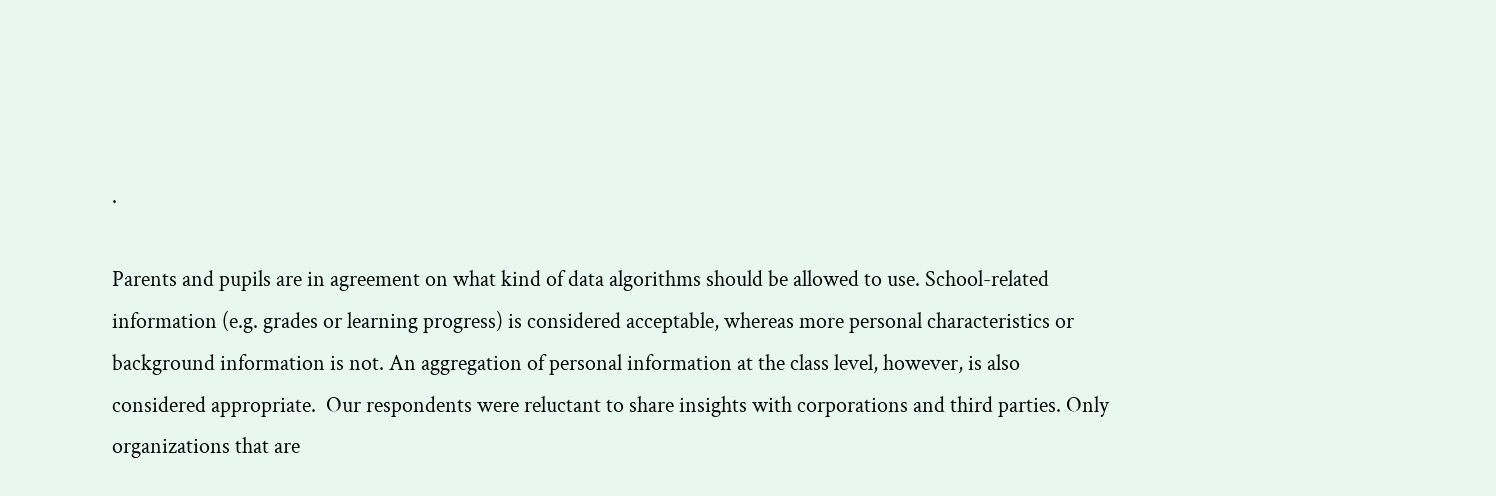.

Parents and pupils are in agreement on what kind of data algorithms should be allowed to use. School-related information (e.g. grades or learning progress) is considered acceptable, whereas more personal characteristics or background information is not. An aggregation of personal information at the class level, however, is also considered appropriate.  Our respondents were reluctant to share insights with corporations and third parties. Only organizations that are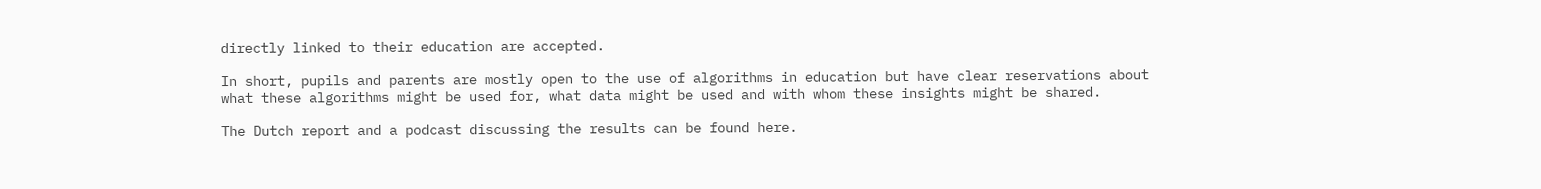directly linked to their education are accepted.

In short, pupils and parents are mostly open to the use of algorithms in education but have clear reservations about what these algorithms might be used for, what data might be used and with whom these insights might be shared.

The Dutch report and a podcast discussing the results can be found here.